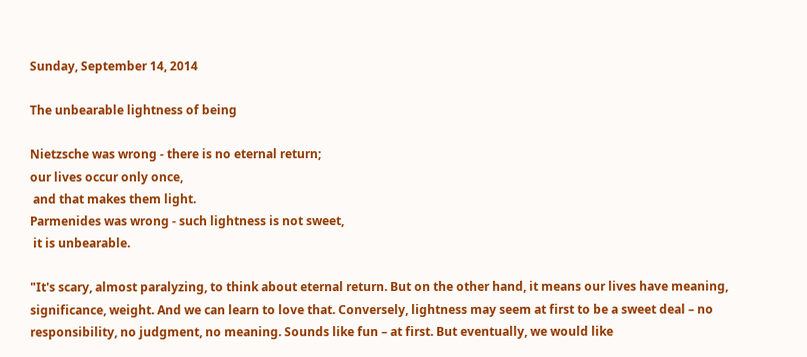Sunday, September 14, 2014

The unbearable lightness of being

Nietzsche was wrong - there is no eternal return;
our lives occur only once,
 and that makes them light.
Parmenides was wrong - such lightness is not sweet,
 it is unbearable.

"It's scary, almost paralyzing, to think about eternal return. But on the other hand, it means our lives have meaning, significance, weight. And we can learn to love that. Conversely, lightness may seem at first to be a sweet deal – no responsibility, no judgment, no meaning. Sounds like fun – at first. But eventually, we would like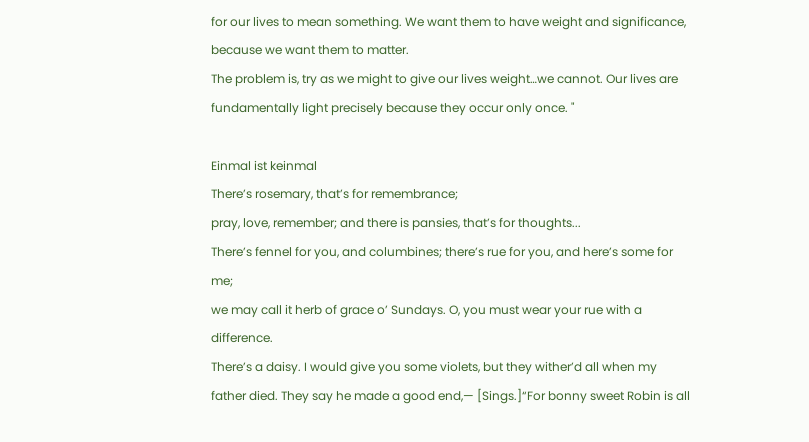for our lives to mean something. We want them to have weight and significance, because we want them to matter.
The problem is, try as we might to give our lives weight…we cannot. Our lives are fundamentally light precisely because they occur only once. "

Einmal ist keinmal
There’s rosemary, that’s for remembrance;
pray, love, remember; and there is pansies, that’s for thoughts...
There’s fennel for you, and columbines; there’s rue for you, and here’s some for me;
we may call it herb of grace o’ Sundays. O, you must wear your rue with a difference.
There’s a daisy. I would give you some violets, but they wither’d all when my father died. They say he made a good end,— [Sings.]“For bonny sweet Robin is all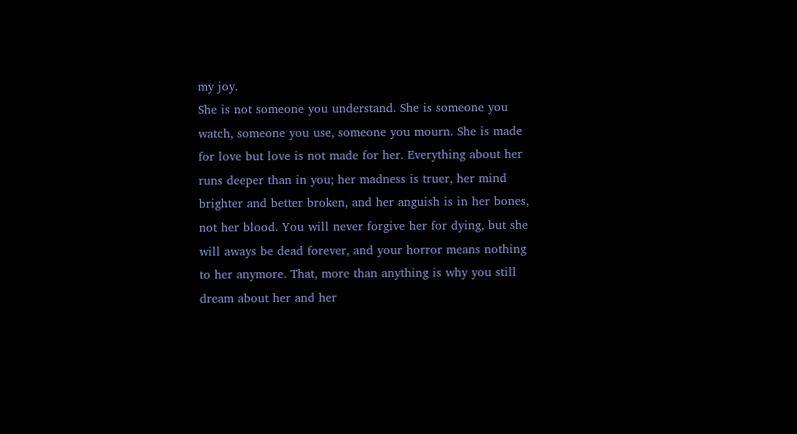my joy.
She is not someone you understand. She is someone you watch, someone you use, someone you mourn. She is made for love but love is not made for her. Everything about her runs deeper than in you; her madness is truer, her mind brighter and better broken, and her anguish is in her bones, not her blood. You will never forgive her for dying, but she will aways be dead forever, and your horror means nothing to her anymore. That, more than anything is why you still dream about her and her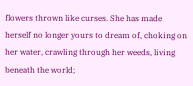flowers thrown like curses. She has made herself no longer yours to dream of, choking on her water, crawling through her weeds, living beneath the world;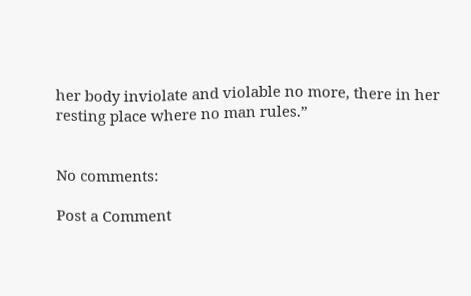her body inviolate and violable no more, there in her resting place where no man rules.”


No comments:

Post a Comment